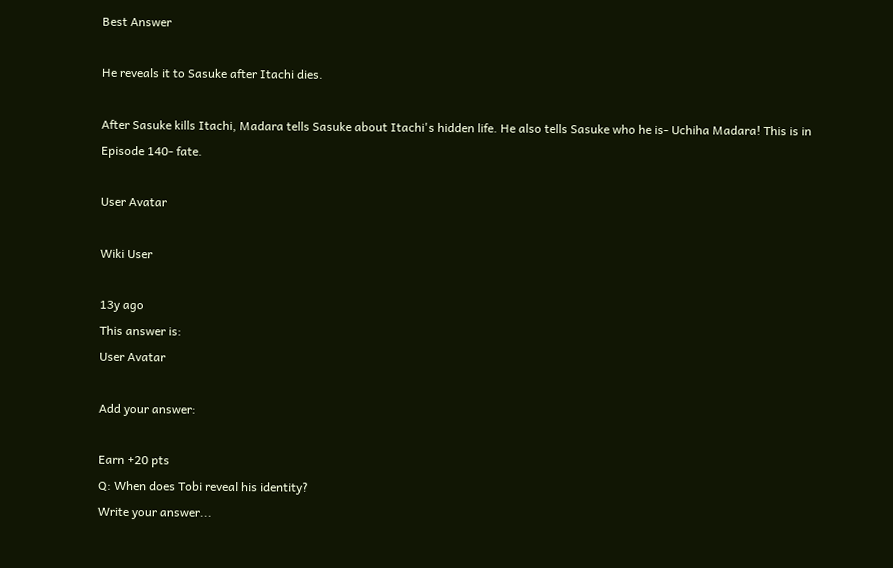Best Answer

He reveals it to Sasuke after Itachi dies.

After Sasuke kills Itachi, Madara tells Sasuke about Itachi's hidden life. He also tells Sasuke who he is- Uchiha Madara! This is in Episode 140- fate.

User Avatar

Wiki User

13y ago
This answer is:
User Avatar

Add your answer:

Earn +20 pts
Q: When does Tobi reveal his identity?
Write your answer...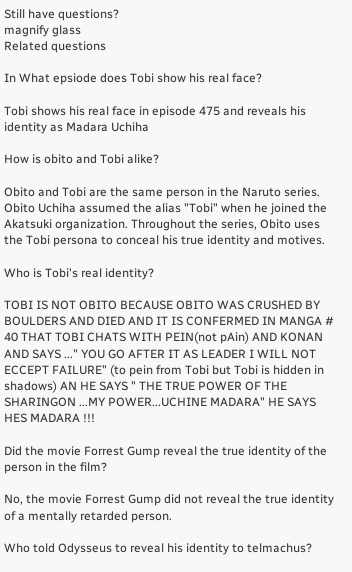Still have questions?
magnify glass
Related questions

In What epsiode does Tobi show his real face?

Tobi shows his real face in episode 475 and reveals his identity as Madara Uchiha

How is obito and Tobi alike?

Obito and Tobi are the same person in the Naruto series. Obito Uchiha assumed the alias "Tobi" when he joined the Akatsuki organization. Throughout the series, Obito uses the Tobi persona to conceal his true identity and motives.

Who is Tobi's real identity?

TOBI IS NOT OBITO BECAUSE OBITO WAS CRUSHED BY BOULDERS AND DIED AND IT IS CONFERMED IN MANGA # 40 THAT TOBI CHATS WITH PEIN(not pAin) AND KONAN AND SAYS ..." YOU GO AFTER IT AS LEADER I WILL NOT ECCEPT FAILURE" (to pein from Tobi but Tobi is hidden in shadows) AN HE SAYS " THE TRUE POWER OF THE SHARINGON ...MY POWER...UCHINE MADARA" HE SAYS HES MADARA !!!

Did the movie Forrest Gump reveal the true identity of the person in the film?

No, the movie Forrest Gump did not reveal the true identity of a mentally retarded person.

Who told Odysseus to reveal his identity to telmachus?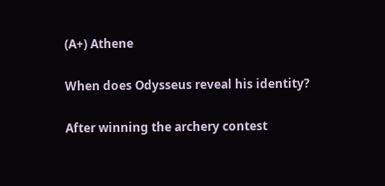(A+) Athene

When does Odysseus reveal his identity?

After winning the archery contest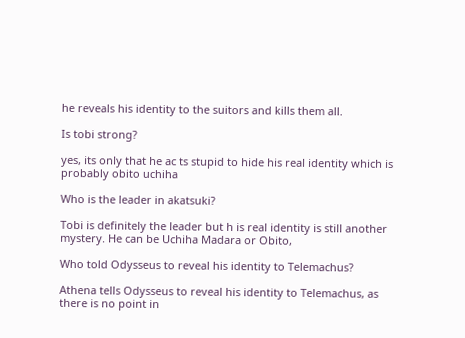he reveals his identity to the suitors and kills them all.

Is tobi strong?

yes, its only that he ac ts stupid to hide his real identity which is probably obito uchiha

Who is the leader in akatsuki?

Tobi is definitely the leader but h is real identity is still another mystery. He can be Uchiha Madara or Obito,

Who told Odysseus to reveal his identity to Telemachus?

Athena tells Odysseus to reveal his identity to Telemachus, as there is no point in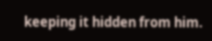keeping it hidden from him.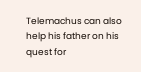Telemachus can also help his father on his quest for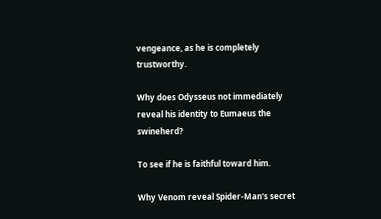vengeance, as he is completely trustworthy.

Why does Odysseus not immediately reveal his identity to Eumaeus the swineherd?

To see if he is faithful toward him.

Why Venom reveal Spider-Man's secret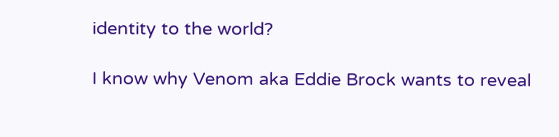identity to the world?

I know why Venom aka Eddie Brock wants to reveal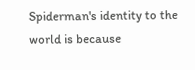Spiderman's identity to the world is because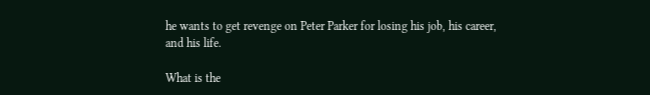he wants to get revenge on Peter Parker for losing his job, his career, and his life.

What is the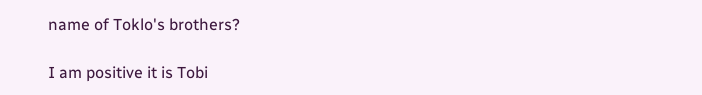name of Toklo's brothers?

I am positive it is Tobi